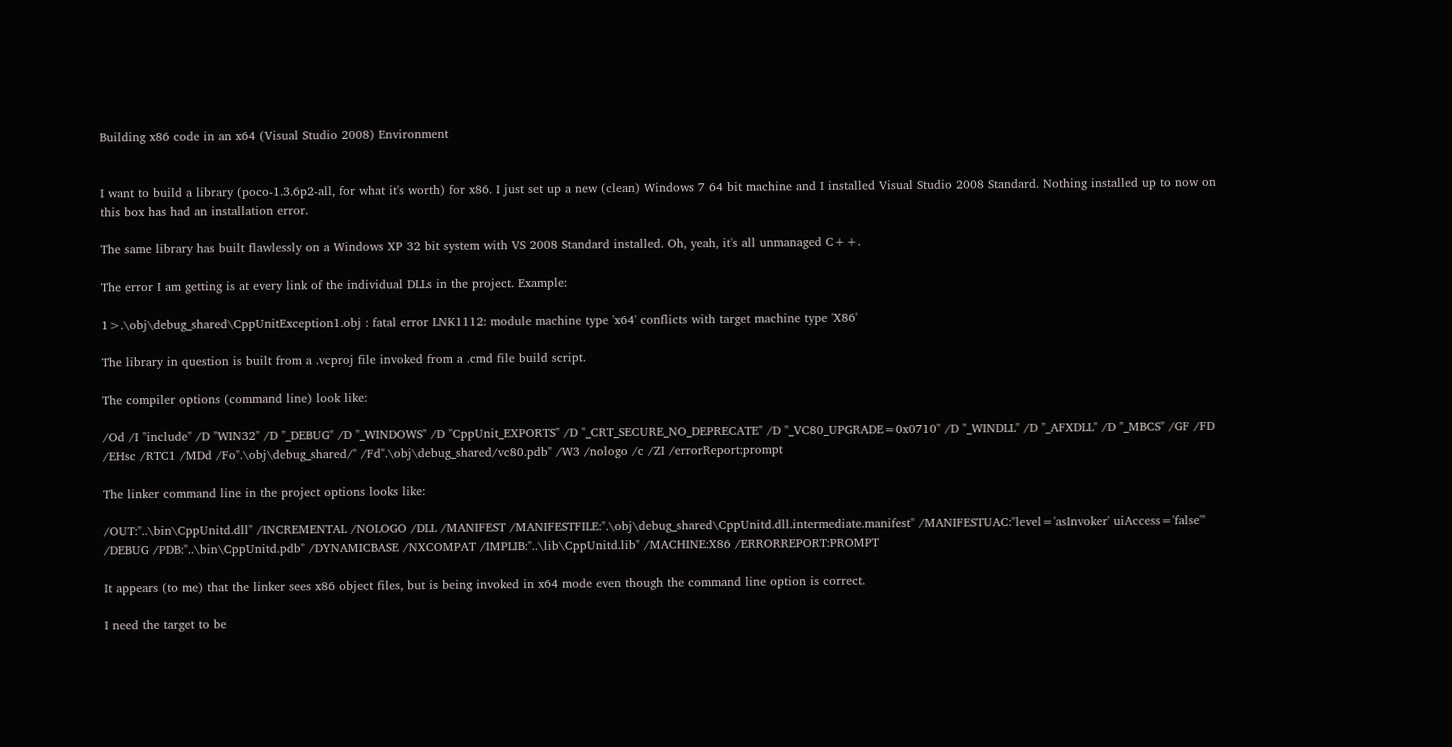Building x86 code in an x64 (Visual Studio 2008) Environment


I want to build a library (poco-1.3.6p2-all, for what it's worth) for x86. I just set up a new (clean) Windows 7 64 bit machine and I installed Visual Studio 2008 Standard. Nothing installed up to now on this box has had an installation error.

The same library has built flawlessly on a Windows XP 32 bit system with VS 2008 Standard installed. Oh, yeah, it's all unmanaged C++.

The error I am getting is at every link of the individual DLLs in the project. Example:

1>.\obj\debug_shared\CppUnitException1.obj : fatal error LNK1112: module machine type 'x64' conflicts with target machine type 'X86'

The library in question is built from a .vcproj file invoked from a .cmd file build script.

The compiler options (command line) look like:

/Od /I "include" /D "WIN32" /D "_DEBUG" /D "_WINDOWS" /D "CppUnit_EXPORTS" /D "_CRT_SECURE_NO_DEPRECATE" /D "_VC80_UPGRADE=0x0710" /D "_WINDLL" /D "_AFXDLL" /D "_MBCS" /GF /FD /EHsc /RTC1 /MDd /Fo".\obj\debug_shared/" /Fd".\obj\debug_shared/vc80.pdb" /W3 /nologo /c /ZI /errorReport:prompt

The linker command line in the project options looks like:

/OUT:"..\bin\CppUnitd.dll" /INCREMENTAL /NOLOGO /DLL /MANIFEST /MANIFESTFILE:".\obj\debug_shared\CppUnitd.dll.intermediate.manifest" /MANIFESTUAC:"level='asInvoker' uiAccess='false'" /DEBUG /PDB:"..\bin\CppUnitd.pdb" /DYNAMICBASE /NXCOMPAT /IMPLIB:"..\lib\CppUnitd.lib" /MACHINE:X86 /ERRORREPORT:PROMPT

It appears (to me) that the linker sees x86 object files, but is being invoked in x64 mode even though the command line option is correct.

I need the target to be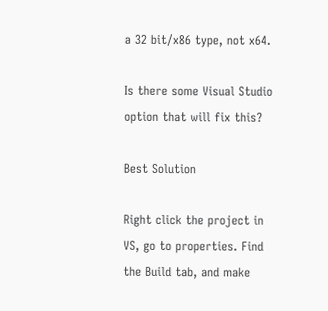a 32 bit/x86 type, not x64.

Is there some Visual Studio option that will fix this?

Best Solution

Right click the project in VS, go to properties. Find the Build tab, and make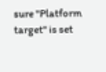sure "Platform target" is set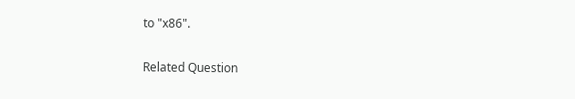to "x86".

Related Question